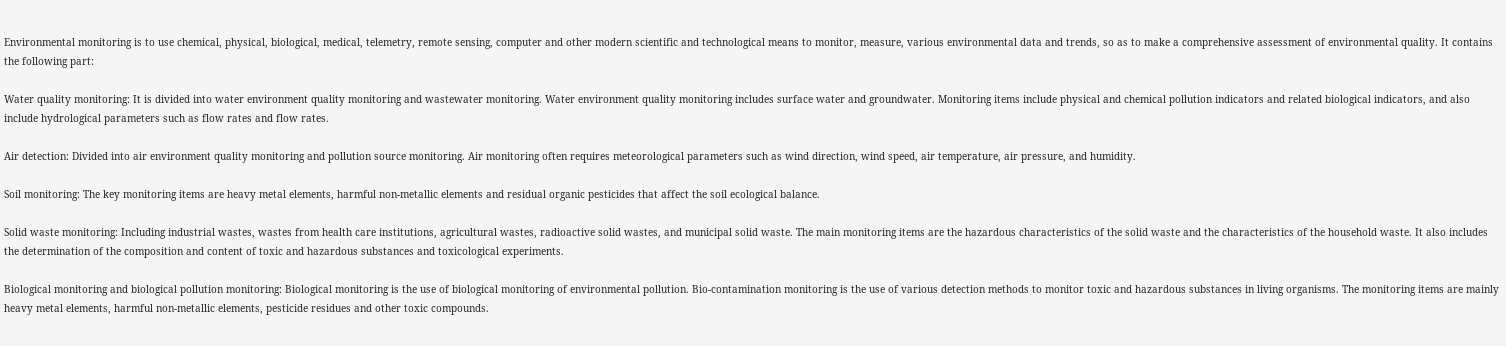Environmental monitoring is to use chemical, physical, biological, medical, telemetry, remote sensing, computer and other modern scientific and technological means to monitor, measure, various environmental data and trends, so as to make a comprehensive assessment of environmental quality. It contains the following part:

Water quality monitoring: It is divided into water environment quality monitoring and wastewater monitoring. Water environment quality monitoring includes surface water and groundwater. Monitoring items include physical and chemical pollution indicators and related biological indicators, and also include hydrological parameters such as flow rates and flow rates.

Air detection: Divided into air environment quality monitoring and pollution source monitoring. Air monitoring often requires meteorological parameters such as wind direction, wind speed, air temperature, air pressure, and humidity.

Soil monitoring: The key monitoring items are heavy metal elements, harmful non-metallic elements and residual organic pesticides that affect the soil ecological balance.

Solid waste monitoring: Including industrial wastes, wastes from health care institutions, agricultural wastes, radioactive solid wastes, and municipal solid waste. The main monitoring items are the hazardous characteristics of the solid waste and the characteristics of the household waste. It also includes the determination of the composition and content of toxic and hazardous substances and toxicological experiments.

Biological monitoring and biological pollution monitoring: Biological monitoring is the use of biological monitoring of environmental pollution. Bio-contamination monitoring is the use of various detection methods to monitor toxic and hazardous substances in living organisms. The monitoring items are mainly heavy metal elements, harmful non-metallic elements, pesticide residues and other toxic compounds.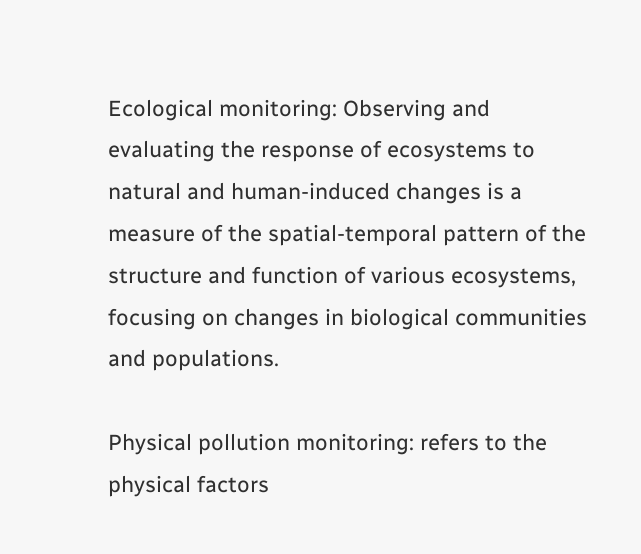Ecological monitoring: Observing and evaluating the response of ecosystems to natural and human-induced changes is a measure of the spatial-temporal pattern of the structure and function of various ecosystems, focusing on changes in biological communities and populations.

Physical pollution monitoring: refers to the physical factors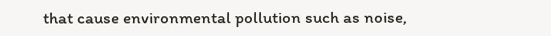that cause environmental pollution such as noise,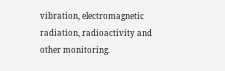vibration, electromagnetic radiation, radioactivity and other monitoring.